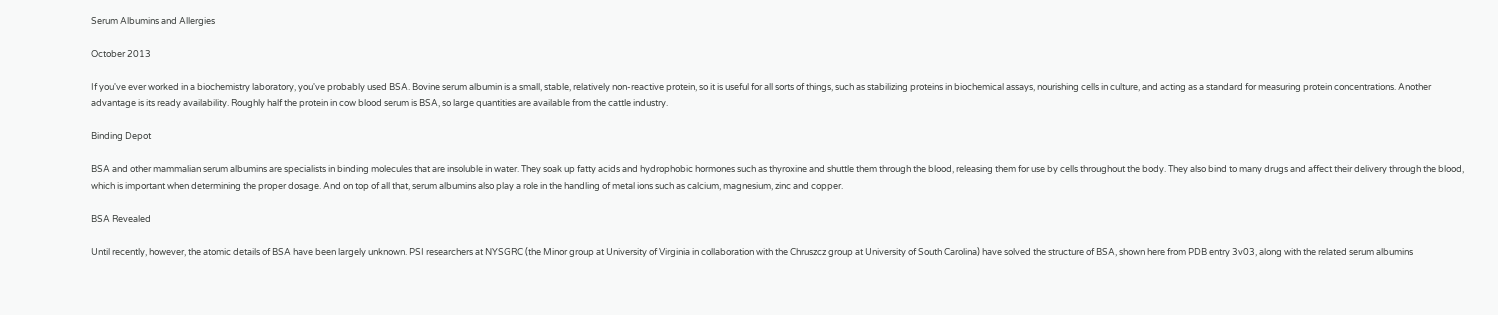Serum Albumins and Allergies

October 2013

If you've ever worked in a biochemistry laboratory, you've probably used BSA. Bovine serum albumin is a small, stable, relatively non-reactive protein, so it is useful for all sorts of things, such as stabilizing proteins in biochemical assays, nourishing cells in culture, and acting as a standard for measuring protein concentrations. Another advantage is its ready availability. Roughly half the protein in cow blood serum is BSA, so large quantities are available from the cattle industry.

Binding Depot

BSA and other mammalian serum albumins are specialists in binding molecules that are insoluble in water. They soak up fatty acids and hydrophobic hormones such as thyroxine and shuttle them through the blood, releasing them for use by cells throughout the body. They also bind to many drugs and affect their delivery through the blood, which is important when determining the proper dosage. And on top of all that, serum albumins also play a role in the handling of metal ions such as calcium, magnesium, zinc and copper.

BSA Revealed

Until recently, however, the atomic details of BSA have been largely unknown. PSI researchers at NYSGRC (the Minor group at University of Virginia in collaboration with the Chruszcz group at University of South Carolina) have solved the structure of BSA, shown here from PDB entry 3v03, along with the related serum albumins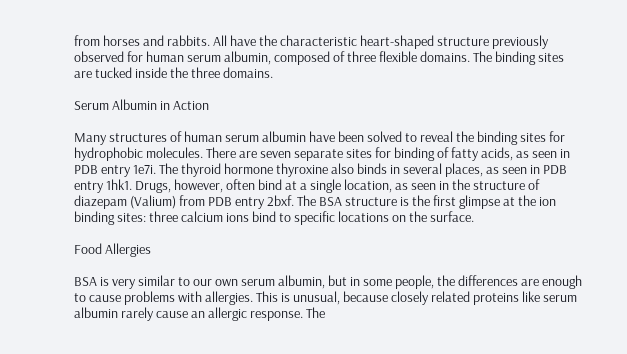from horses and rabbits. All have the characteristic heart-shaped structure previously observed for human serum albumin, composed of three flexible domains. The binding sites are tucked inside the three domains.

Serum Albumin in Action

Many structures of human serum albumin have been solved to reveal the binding sites for hydrophobic molecules. There are seven separate sites for binding of fatty acids, as seen in PDB entry 1e7i. The thyroid hormone thyroxine also binds in several places, as seen in PDB entry 1hk1. Drugs, however, often bind at a single location, as seen in the structure of diazepam (Valium) from PDB entry 2bxf. The BSA structure is the first glimpse at the ion binding sites: three calcium ions bind to specific locations on the surface.

Food Allergies

BSA is very similar to our own serum albumin, but in some people, the differences are enough to cause problems with allergies. This is unusual, because closely related proteins like serum albumin rarely cause an allergic response. The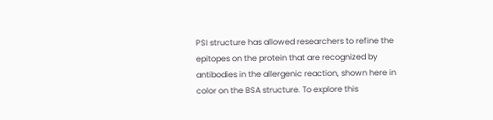PSI structure has allowed researchers to refine the epitopes on the protein that are recognized by antibodies in the allergenic reaction, shown here in color on the BSA structure. To explore this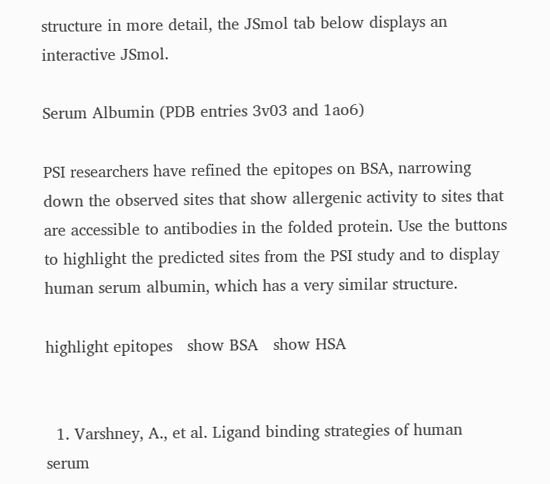structure in more detail, the JSmol tab below displays an interactive JSmol.

Serum Albumin (PDB entries 3v03 and 1ao6)

PSI researchers have refined the epitopes on BSA, narrowing down the observed sites that show allergenic activity to sites that are accessible to antibodies in the folded protein. Use the buttons to highlight the predicted sites from the PSI study and to display human serum albumin, which has a very similar structure.

highlight epitopes   show BSA   show HSA


  1. Varshney, A., et al. Ligand binding strategies of human serum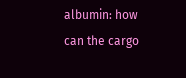albumin: how can the cargo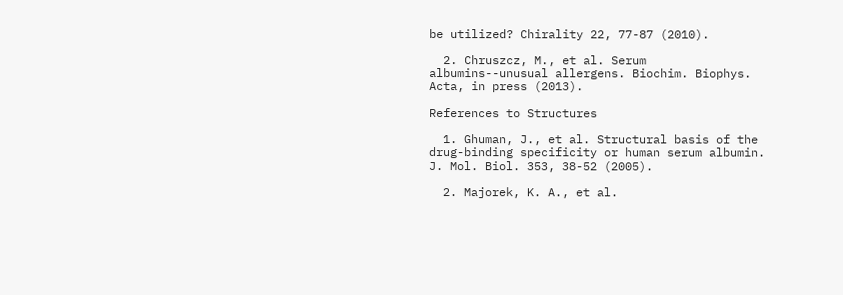be utilized? Chirality 22, 77-87 (2010).

  2. Chruszcz, M., et al. Serum albumins--unusual allergens. Biochim. Biophys. Acta, in press (2013).

References to Structures

  1. Ghuman, J., et al. Structural basis of the drug-binding specificity or human serum albumin. J. Mol. Biol. 353, 38-52 (2005).

  2. Majorek, K. A., et al.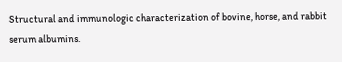Structural and immunologic characterization of bovine, horse, and rabbit serum albumins.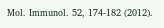Mol. Immunol. 52, 174-182 (2012).